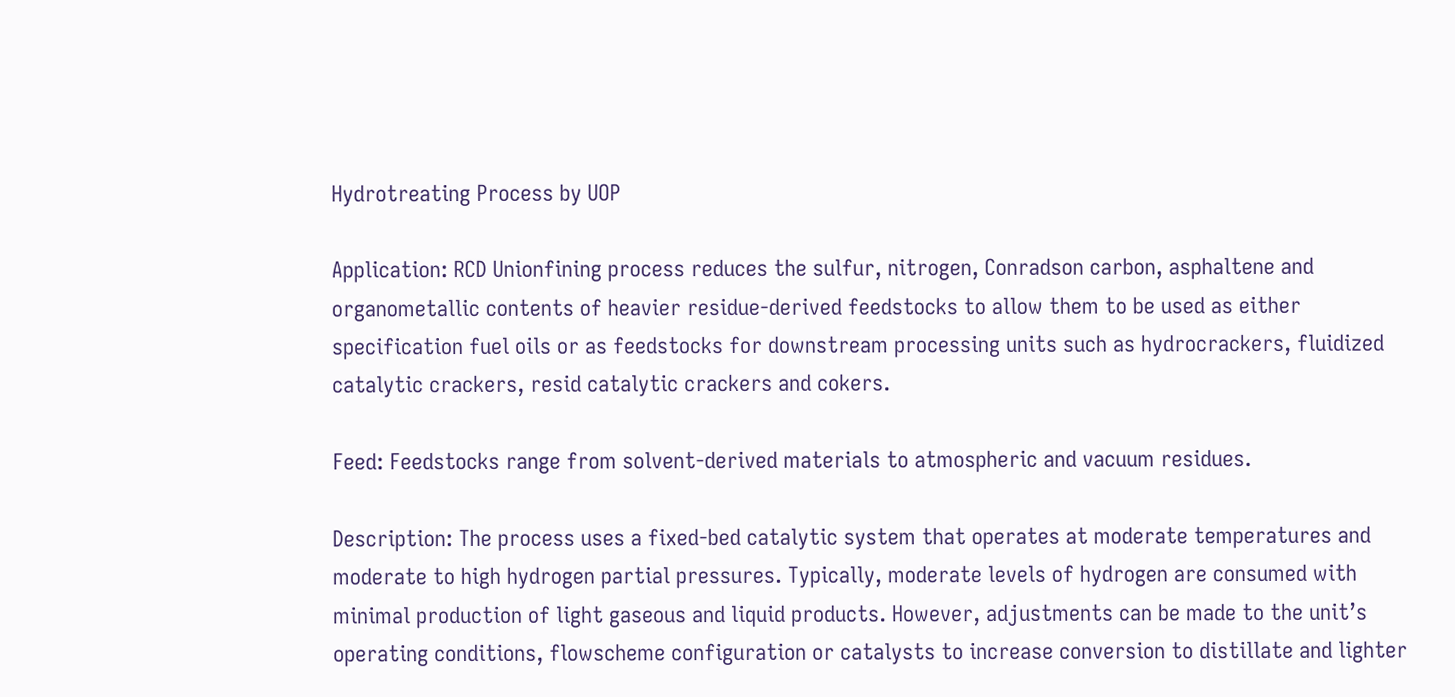Hydrotreating Process by UOP

Application: RCD Unionfining process reduces the sulfur, nitrogen, Conradson carbon, asphaltene and organometallic contents of heavier residue-derived feedstocks to allow them to be used as either specification fuel oils or as feedstocks for downstream processing units such as hydrocrackers, fluidized catalytic crackers, resid catalytic crackers and cokers.

Feed: Feedstocks range from solvent-derived materials to atmospheric and vacuum residues.

Description: The process uses a fixed-bed catalytic system that operates at moderate temperatures and moderate to high hydrogen partial pressures. Typically, moderate levels of hydrogen are consumed with minimal production of light gaseous and liquid products. However, adjustments can be made to the unit’s operating conditions, flowscheme configuration or catalysts to increase conversion to distillate and lighter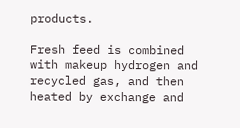products.

Fresh feed is combined with makeup hydrogen and recycled gas, and then heated by exchange and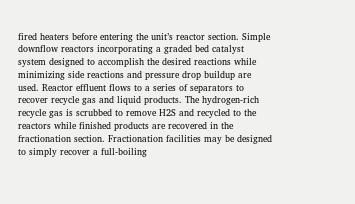fired heaters before entering the unit’s reactor section. Simple downflow reactors incorporating a graded bed catalyst system designed to accomplish the desired reactions while minimizing side reactions and pressure drop buildup are used. Reactor effluent flows to a series of separators to recover recycle gas and liquid products. The hydrogen-rich recycle gas is scrubbed to remove H2S and recycled to the reactors while finished products are recovered in the fractionation section. Fractionation facilities may be designed to simply recover a full-boiling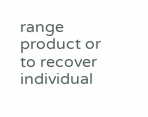range product or to recover individual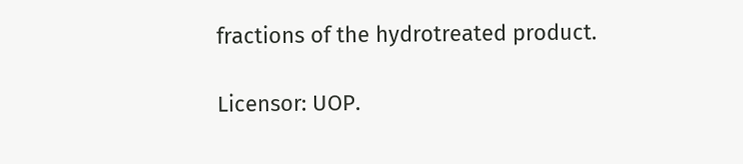fractions of the hydrotreated product.

Licensor: UOP.